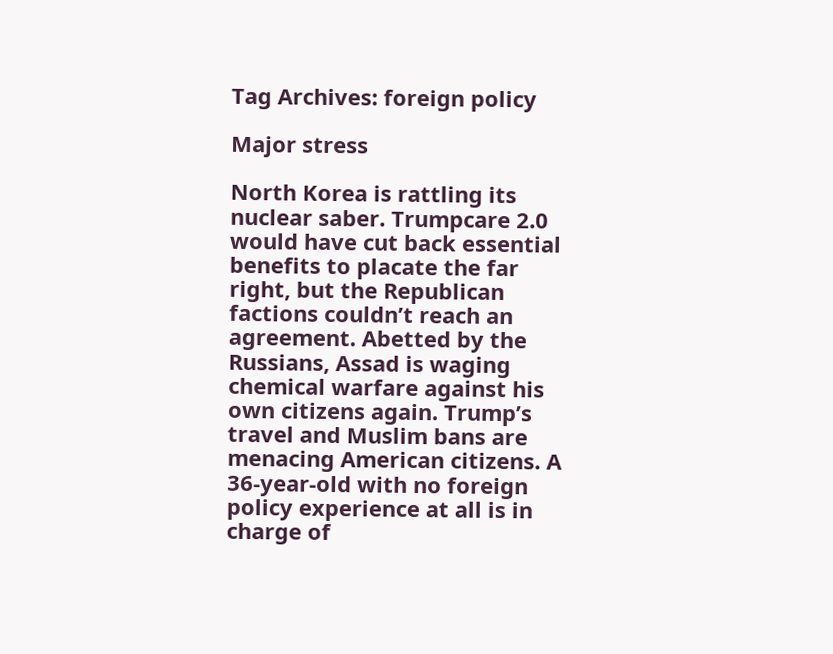Tag Archives: foreign policy

Major stress

North Korea is rattling its nuclear saber. Trumpcare 2.0 would have cut back essential benefits to placate the far right, but the Republican factions couldn’t reach an agreement. Abetted by the Russians, Assad is waging chemical warfare against his own citizens again. Trump’s travel and Muslim bans are menacing American citizens. A 36-year-old with no foreign policy experience at all is in charge of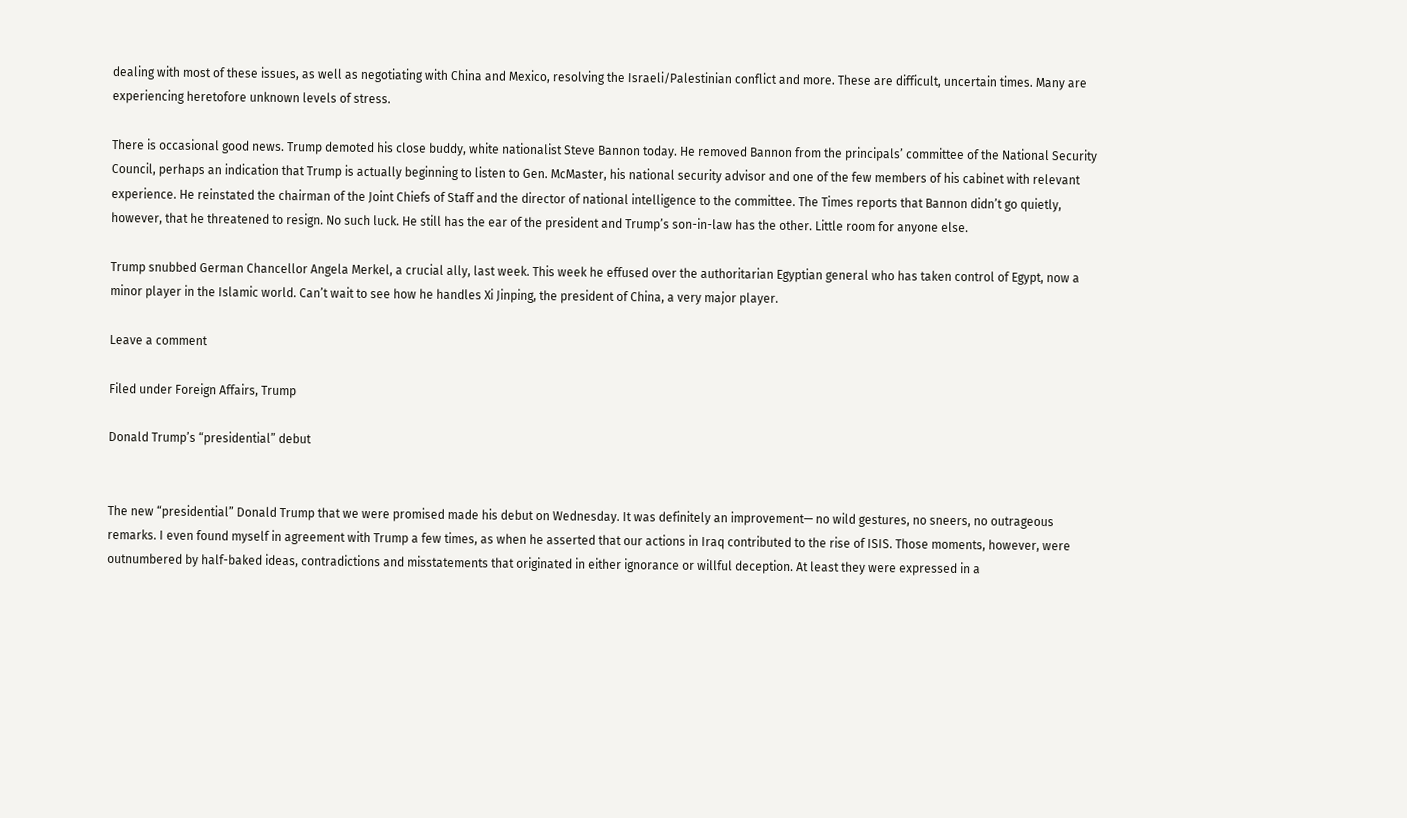dealing with most of these issues, as well as negotiating with China and Mexico, resolving the Israeli/Palestinian conflict and more. These are difficult, uncertain times. Many are experiencing heretofore unknown levels of stress.

There is occasional good news. Trump demoted his close buddy, white nationalist Steve Bannon today. He removed Bannon from the principals’ committee of the National Security Council, perhaps an indication that Trump is actually beginning to listen to Gen. McMaster, his national security advisor and one of the few members of his cabinet with relevant experience. He reinstated the chairman of the Joint Chiefs of Staff and the director of national intelligence to the committee. The Times reports that Bannon didn’t go quietly, however, that he threatened to resign. No such luck. He still has the ear of the president and Trump’s son-in-law has the other. Little room for anyone else.

Trump snubbed German Chancellor Angela Merkel, a crucial ally, last week. This week he effused over the authoritarian Egyptian general who has taken control of Egypt, now a minor player in the Islamic world. Can’t wait to see how he handles Xi Jinping, the president of China, a very major player.

Leave a comment

Filed under Foreign Affairs, Trump

Donald Trump’s “presidential” debut


The new “presidential” Donald Trump that we were promised made his debut on Wednesday. It was definitely an improvement— no wild gestures, no sneers, no outrageous remarks. I even found myself in agreement with Trump a few times, as when he asserted that our actions in Iraq contributed to the rise of ISIS. Those moments, however, were outnumbered by half-baked ideas, contradictions and misstatements that originated in either ignorance or willful deception. At least they were expressed in a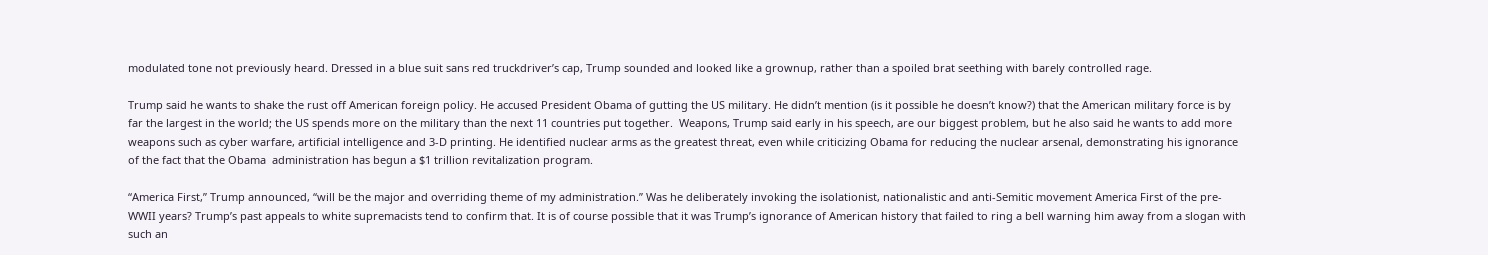modulated tone not previously heard. Dressed in a blue suit sans red truckdriver’s cap, Trump sounded and looked like a grownup, rather than a spoiled brat seething with barely controlled rage.

Trump said he wants to shake the rust off American foreign policy. He accused President Obama of gutting the US military. He didn’t mention (is it possible he doesn’t know?) that the American military force is by far the largest in the world; the US spends more on the military than the next 11 countries put together.  Weapons, Trump said early in his speech, are our biggest problem, but he also said he wants to add more weapons such as cyber warfare, artificial intelligence and 3-D printing. He identified nuclear arms as the greatest threat, even while criticizing Obama for reducing the nuclear arsenal, demonstrating his ignorance of the fact that the Obama  administration has begun a $1 trillion revitalization program.

“America First,” Trump announced, “will be the major and overriding theme of my administration.” Was he deliberately invoking the isolationist, nationalistic and anti-Semitic movement America First of the pre-WWII years? Trump’s past appeals to white supremacists tend to confirm that. It is of course possible that it was Trump’s ignorance of American history that failed to ring a bell warning him away from a slogan with such an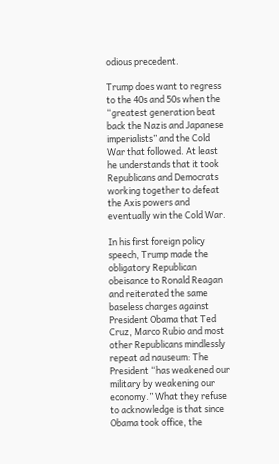odious precedent.

Trump does want to regress to the 40s and 50s when the “greatest generation beat back the Nazis and Japanese imperialists” and the Cold War that followed. At least he understands that it took Republicans and Democrats working together to defeat the Axis powers and eventually win the Cold War.

In his first foreign policy speech, Trump made the obligatory Republican obeisance to Ronald Reagan and reiterated the same baseless charges against President Obama that Ted Cruz, Marco Rubio and most other Republicans mindlessly repeat ad nauseum: The President “has weakened our military by weakening our economy.” What they refuse to acknowledge is that since Obama took office, the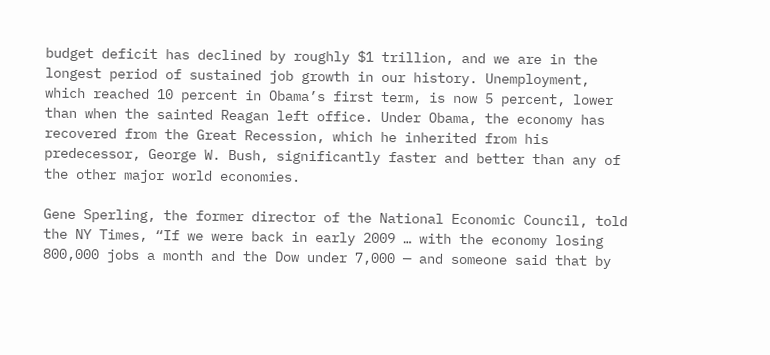budget deficit has declined by roughly $1 trillion, and we are in the longest period of sustained job growth in our history. Unemployment, which reached 10 percent in Obama’s first term, is now 5 percent, lower than when the sainted Reagan left office. Under Obama, the economy has recovered from the Great Recession, which he inherited from his predecessor, George W. Bush, significantly faster and better than any of the other major world economies.

Gene Sperling, the former director of the National Economic Council, told the NY Times, “If we were back in early 2009 … with the economy losing 800,000 jobs a month and the Dow under 7,000 — and someone said that by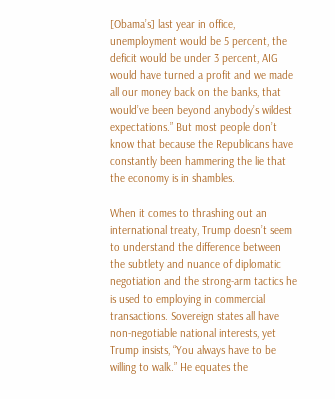[Obama’s] last year in office, unemployment would be 5 percent, the deficit would be under 3 percent, AIG would have turned a profit and we made all our money back on the banks, that would’ve been beyond anybody’s wildest expectations.” But most people don’t know that because the Republicans have constantly been hammering the lie that the economy is in shambles.

When it comes to thrashing out an international treaty, Trump doesn’t seem to understand the difference between the subtlety and nuance of diplomatic negotiation and the strong-arm tactics he is used to employing in commercial transactions. Sovereign states all have non-negotiable national interests, yet Trump insists, “You always have to be willing to walk.” He equates the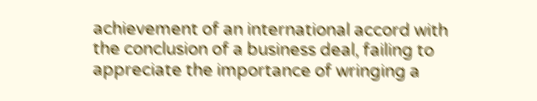achievement of an international accord with the conclusion of a business deal, failing to appreciate the importance of wringing a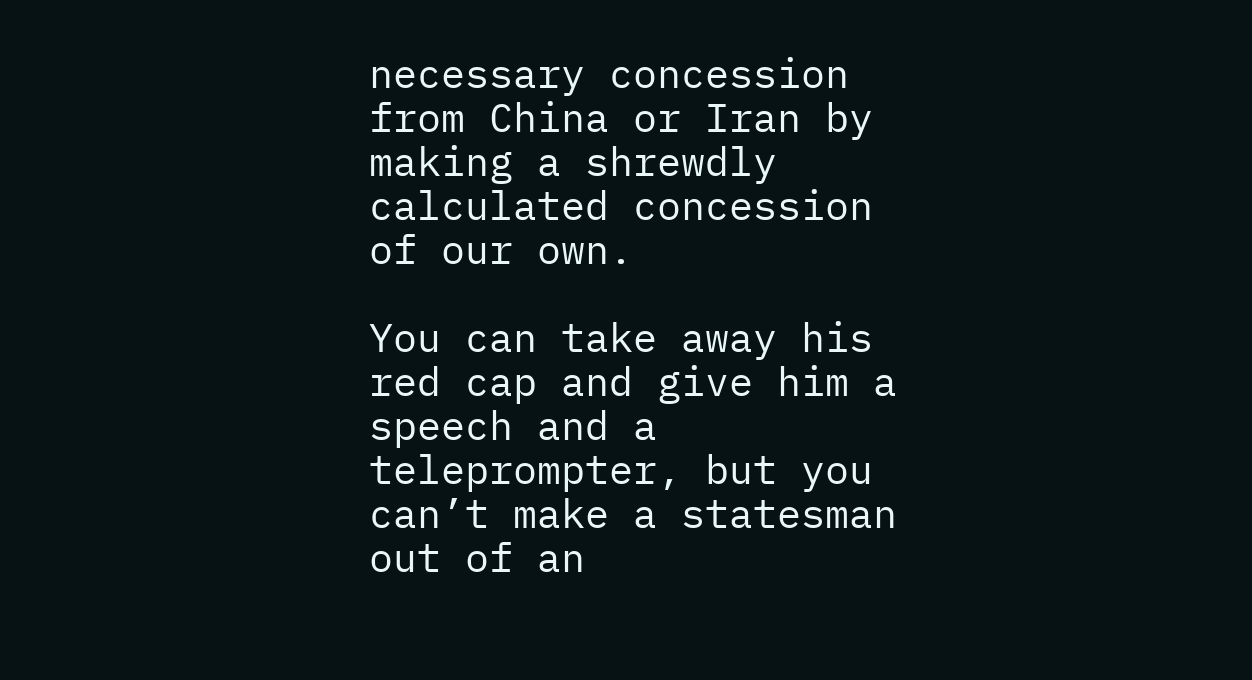necessary concession from China or Iran by making a shrewdly calculated concession of our own.

You can take away his red cap and give him a speech and a teleprompter, but you can’t make a statesman out of an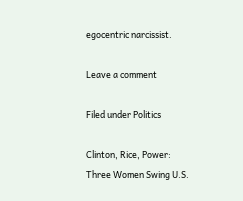egocentric narcissist.

Leave a comment

Filed under Politics

Clinton, Rice, Power: Three Women Swing U.S.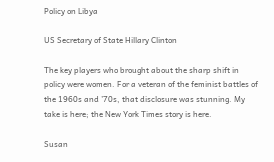Policy on Libya

US Secretary of State Hillary Clinton

The key players who brought about the sharp shift in policy were women. For a veteran of the feminist battles of the 1960s and ’70s, that disclosure was stunning. My take is here; the New York Times story is here.

Susan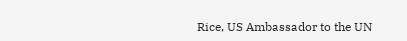Rice, US Ambassador to the UN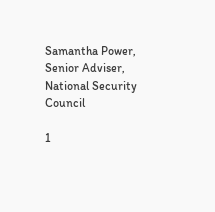Samantha Power, Senior Adviser, National Security Council

1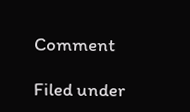Comment

Filed under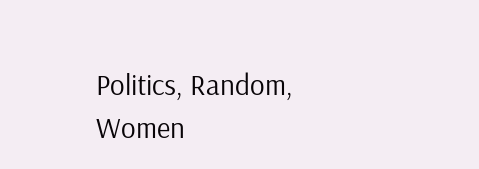Politics, Random, Women